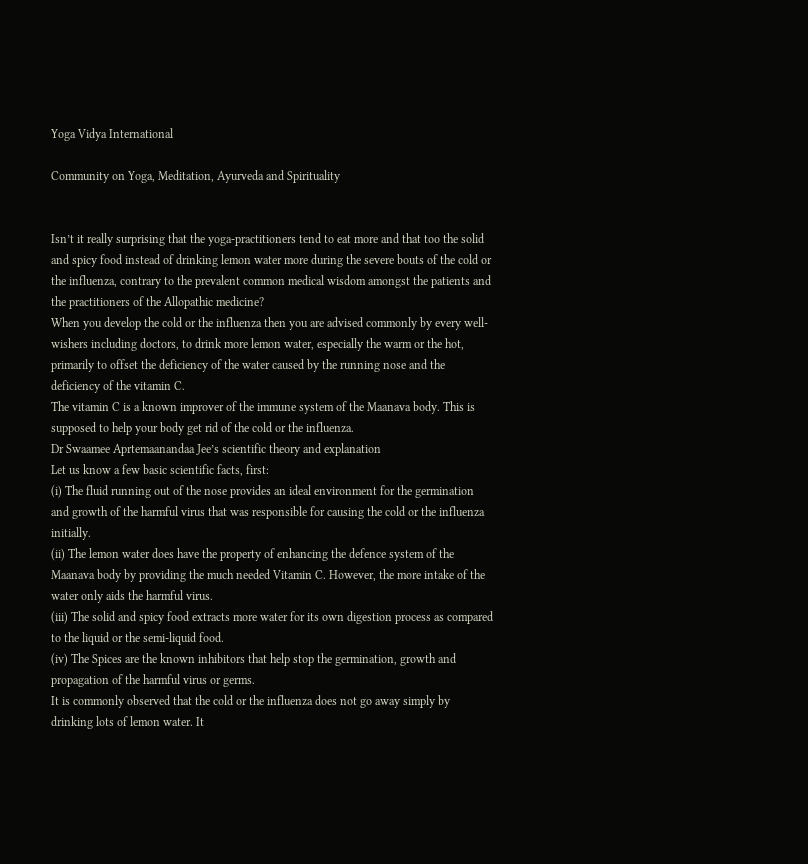Yoga Vidya International

Community on Yoga, Meditation, Ayurveda and Spirituality


Isn’t it really surprising that the yoga-practitioners tend to eat more and that too the solid and spicy food instead of drinking lemon water more during the severe bouts of the cold or the influenza, contrary to the prevalent common medical wisdom amongst the patients and the practitioners of the Allopathic medicine?
When you develop the cold or the influenza then you are advised commonly by every well-wishers including doctors, to drink more lemon water, especially the warm or the hot, primarily to offset the deficiency of the water caused by the running nose and the deficiency of the vitamin C.
The vitamin C is a known improver of the immune system of the Maanava body. This is supposed to help your body get rid of the cold or the influenza.
Dr Swaamee Aprtemaanandaa Jee’s scientific theory and explanation
Let us know a few basic scientific facts, first:
(i) The fluid running out of the nose provides an ideal environment for the germination and growth of the harmful virus that was responsible for causing the cold or the influenza initially.
(ii) The lemon water does have the property of enhancing the defence system of the Maanava body by providing the much needed Vitamin C. However, the more intake of the water only aids the harmful virus.
(iii) The solid and spicy food extracts more water for its own digestion process as compared to the liquid or the semi-liquid food.
(iv) The Spices are the known inhibitors that help stop the germination, growth and propagation of the harmful virus or germs.
It is commonly observed that the cold or the influenza does not go away simply by drinking lots of lemon water. It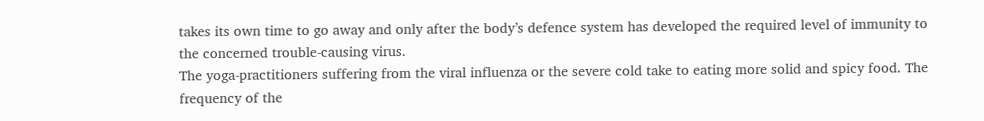takes its own time to go away and only after the body’s defence system has developed the required level of immunity to the concerned trouble-causing virus.
The yoga-practitioners suffering from the viral influenza or the severe cold take to eating more solid and spicy food. The frequency of the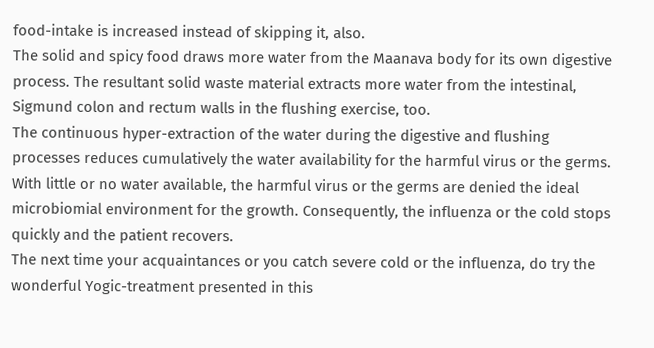food-intake is increased instead of skipping it, also.
The solid and spicy food draws more water from the Maanava body for its own digestive process. The resultant solid waste material extracts more water from the intestinal, Sigmund colon and rectum walls in the flushing exercise, too.
The continuous hyper-extraction of the water during the digestive and flushing processes reduces cumulatively the water availability for the harmful virus or the germs. With little or no water available, the harmful virus or the germs are denied the ideal microbiomial environment for the growth. Consequently, the influenza or the cold stops quickly and the patient recovers.
The next time your acquaintances or you catch severe cold or the influenza, do try the wonderful Yogic-treatment presented in this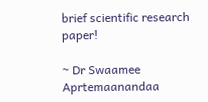brief scientific research paper!

~ Dr Swaamee Aprtemaanandaa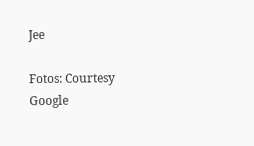Jee

Fotos: Courtesy Google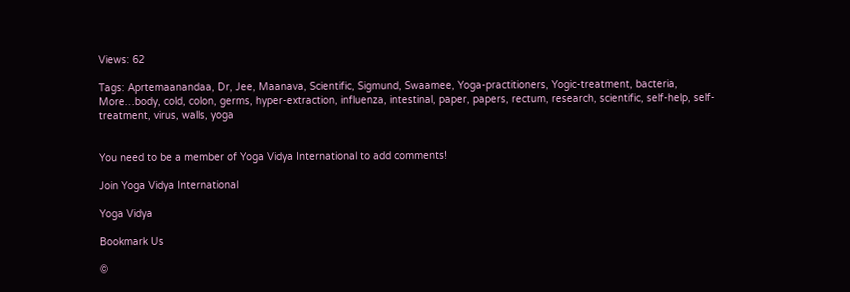Views: 62

Tags: Aprtemaanandaa, Dr, Jee, Maanava, Scientific, Sigmund, Swaamee, Yoga-practitioners, Yogic-treatment, bacteria, More…body, cold, colon, germs, hyper-extraction, influenza, intestinal, paper, papers, rectum, research, scientific, self-help, self-treatment, virus, walls, yoga


You need to be a member of Yoga Vidya International to add comments!

Join Yoga Vidya International

Yoga Vidya

Bookmark Us

©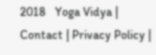2018   Yoga Vidya | Contact | Privacy Policy |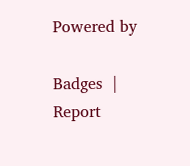Powered by

Badges  |  Report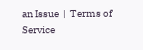an Issue  |  Terms of Service